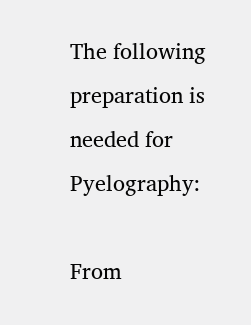The following preparation is needed for Pyelography:

From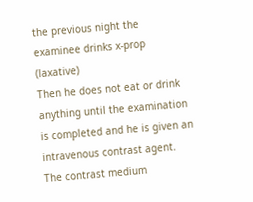the previous night the examinee drinks x-prop (laxative)
Then he does not eat or drink anything until the examination is completed and he is given an intravenous contrast agent.
The contrast medium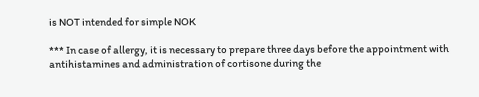is NOT intended for simple NOK

*** In case of allergy, it is necessary to prepare three days before the appointment with antihistamines and administration of cortisone during the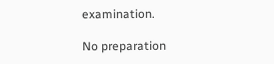examination.

No preparation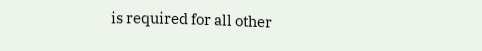is required for all other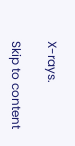X-rays.

Skip to content